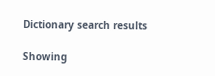Dictionary search results

Showing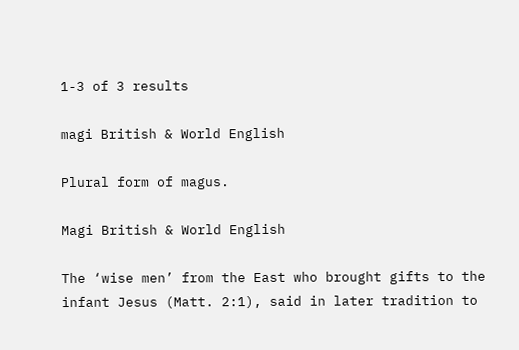1-3 of 3 results

magi British & World English

Plural form of magus.

Magi British & World English

The ‘wise men’ from the East who brought gifts to the infant Jesus (Matt. 2:1), said in later tradition to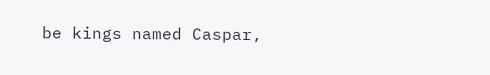be kings named Caspar,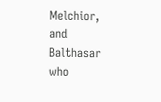Melchior, and Balthasar who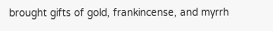brought gifts of gold, frankincense, and myrrh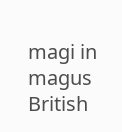magi in magus British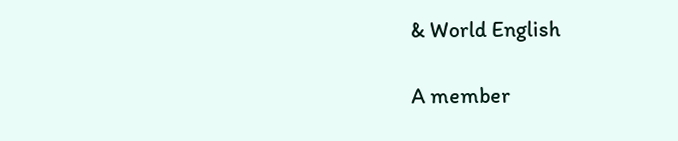& World English

A member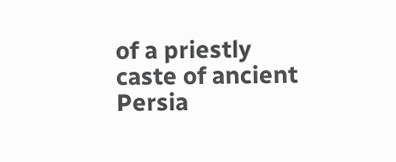of a priestly caste of ancient Persia